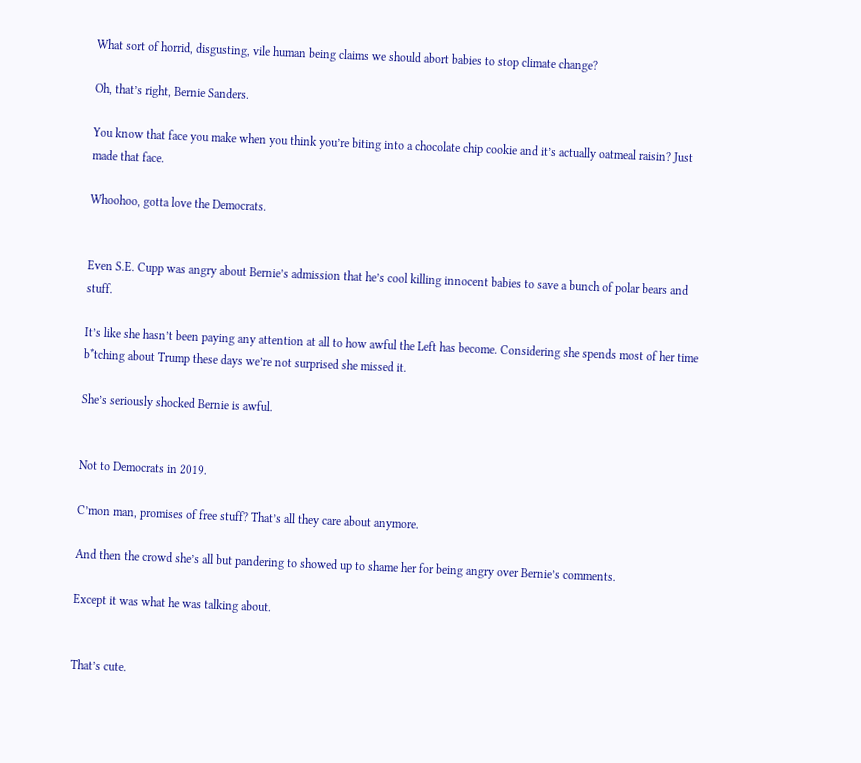What sort of horrid, disgusting, vile human being claims we should abort babies to stop climate change?

Oh, that’s right, Bernie Sanders.

You know that face you make when you think you’re biting into a chocolate chip cookie and it’s actually oatmeal raisin? Just made that face.

Whoohoo, gotta love the Democrats.


Even S.E. Cupp was angry about Bernie’s admission that he’s cool killing innocent babies to save a bunch of polar bears and stuff.

It’s like she hasn’t been paying any attention at all to how awful the Left has become. Considering she spends most of her time b*tching about Trump these days we’re not surprised she missed it.

She’s seriously shocked Bernie is awful.


Not to Democrats in 2019.

C’mon man, promises of free stuff? That’s all they care about anymore.

And then the crowd she’s all but pandering to showed up to shame her for being angry over Bernie’s comments.

Except it was what he was talking about.


That’s cute.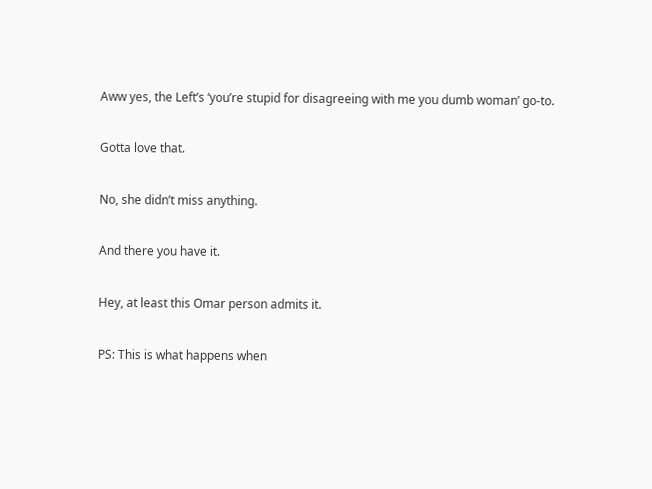Aww yes, the Left’s ‘you’re stupid for disagreeing with me you dumb woman’ go-to.

Gotta love that.

No, she didn’t miss anything.

And there you have it.

Hey, at least this Omar person admits it.

PS: This is what happens when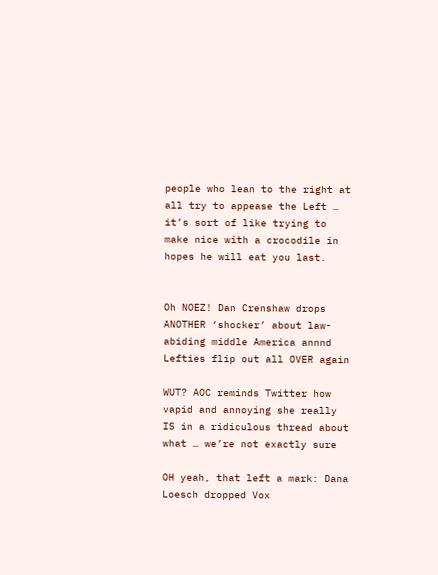people who lean to the right at all try to appease the Left … it’s sort of like trying to make nice with a crocodile in hopes he will eat you last.


Oh NOEZ! Dan Crenshaw drops ANOTHER ‘shocker’ about law-abiding middle America annnd Lefties flip out all OVER again

WUT? AOC reminds Twitter how vapid and annoying she really IS in a ridiculous thread about what … we’re not exactly sure

OH yeah, that left a mark: Dana Loesch dropped Vox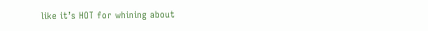like it’s HOT for whining about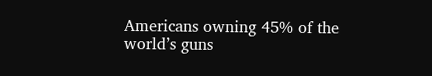Americans owning 45% of the world’s guns